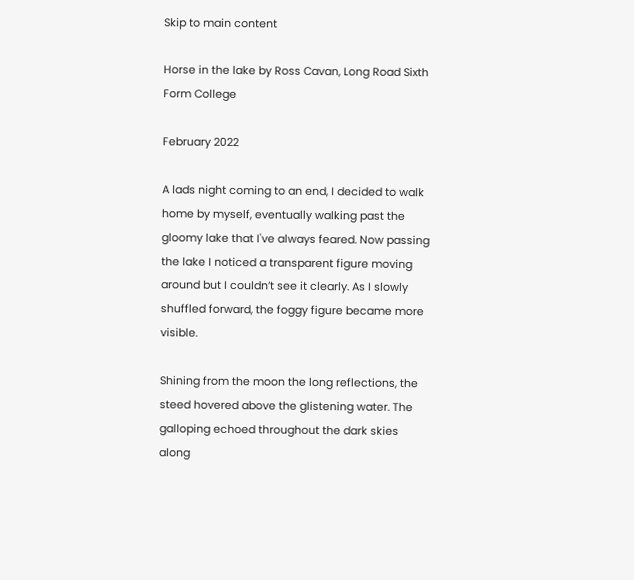Skip to main content

Horse in the lake by Ross Cavan, Long Road Sixth Form College

February 2022

A lads night coming to an end, I decided to walk home by myself, eventually walking past the gloomy lake that I've always feared. Now passing the lake I noticed a transparent figure moving around but I couldn’t see it clearly. As I slowly shuffled forward, the foggy figure became more visible.

Shining from the moon the long reflections, the steed hovered above the glistening water. The galloping echoed throughout the dark skies along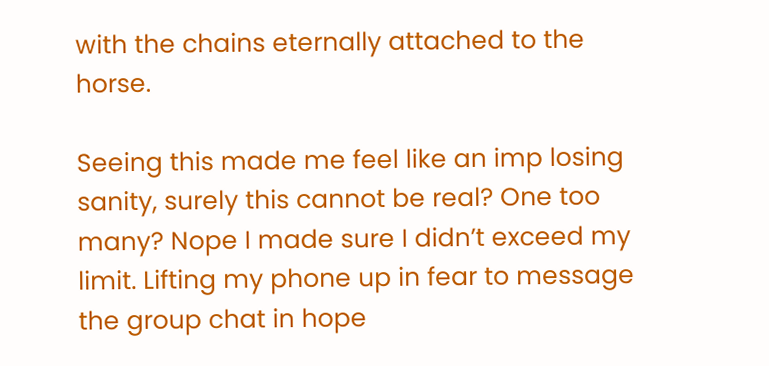with the chains eternally attached to the horse.

Seeing this made me feel like an imp losing sanity, surely this cannot be real? One too many? Nope I made sure I didn’t exceed my limit. Lifting my phone up in fear to message the group chat in hope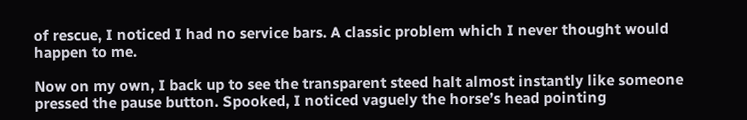of rescue, I noticed I had no service bars. A classic problem which I never thought would happen to me.

Now on my own, I back up to see the transparent steed halt almost instantly like someone pressed the pause button. Spooked, I noticed vaguely the horse’s head pointing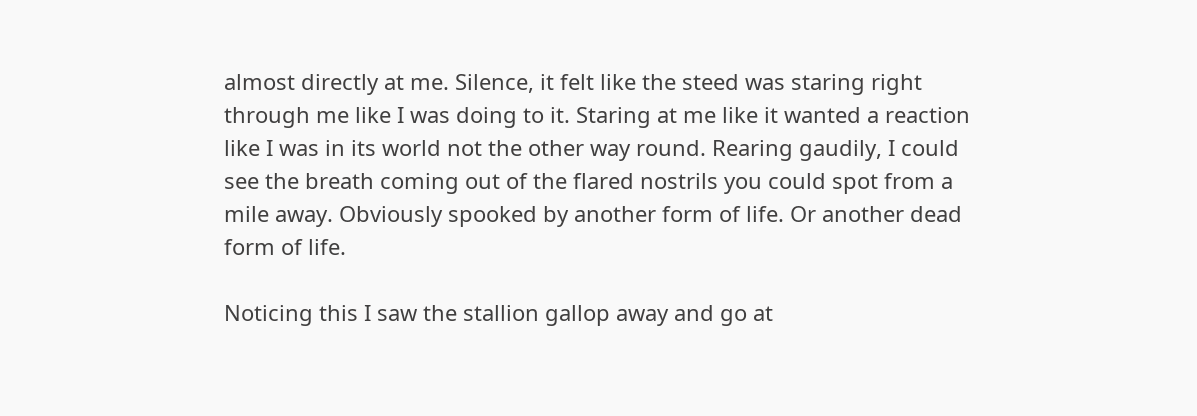almost directly at me. Silence, it felt like the steed was staring right through me like I was doing to it. Staring at me like it wanted a reaction like I was in its world not the other way round. Rearing gaudily, I could see the breath coming out of the flared nostrils you could spot from a mile away. Obviously spooked by another form of life. Or another dead form of life.

Noticing this I saw the stallion gallop away and go at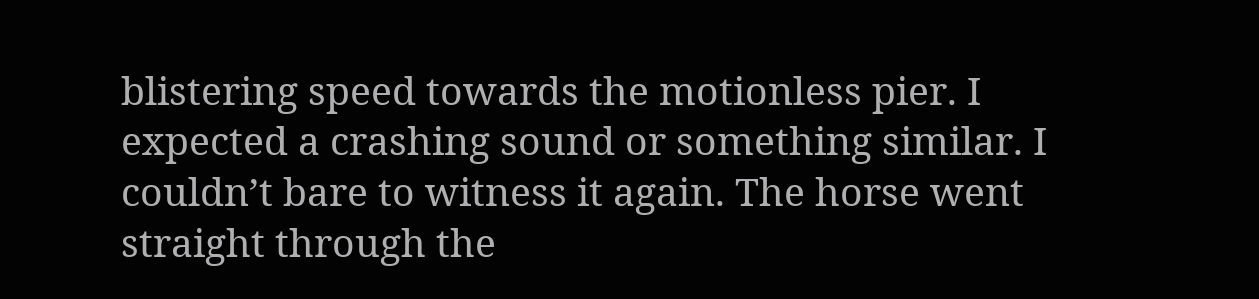blistering speed towards the motionless pier. I expected a crashing sound or something similar. I couldn’t bare to witness it again. The horse went straight through the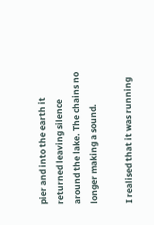pier and into the earth it returned leaving silence around the lake. The chains no longer making a sound.

I realised that it was running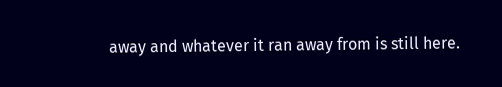away and whatever it ran away from is still here.